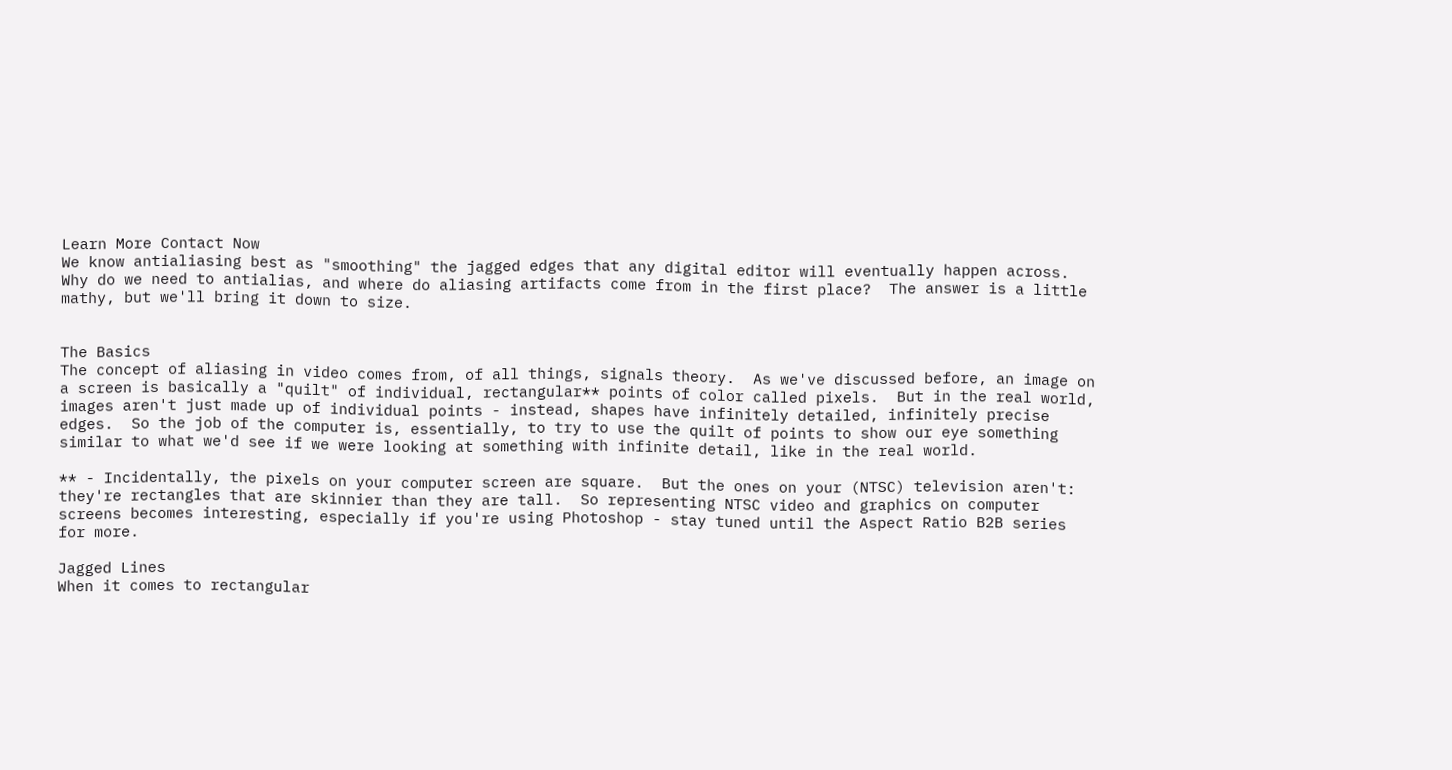Learn More Contact Now
We know antialiasing best as "smoothing" the jagged edges that any digital editor will eventually happen across.  Why do we need to antialias, and where do aliasing artifacts come from in the first place?  The answer is a little mathy, but we'll bring it down to size.


The Basics
The concept of aliasing in video comes from, of all things, signals theory.  As we've discussed before, an image on a screen is basically a "quilt" of individual, rectangular** points of color called pixels.  But in the real world, images aren't just made up of individual points - instead, shapes have infinitely detailed, infinitely precise edges.  So the job of the computer is, essentially, to try to use the quilt of points to show our eye something similar to what we'd see if we were looking at something with infinite detail, like in the real world.

** - Incidentally, the pixels on your computer screen are square.  But the ones on your (NTSC) television aren't: they're rectangles that are skinnier than they are tall.  So representing NTSC video and graphics on computer screens becomes interesting, especially if you're using Photoshop - stay tuned until the Aspect Ratio B2B series for more.

Jagged Lines
When it comes to rectangular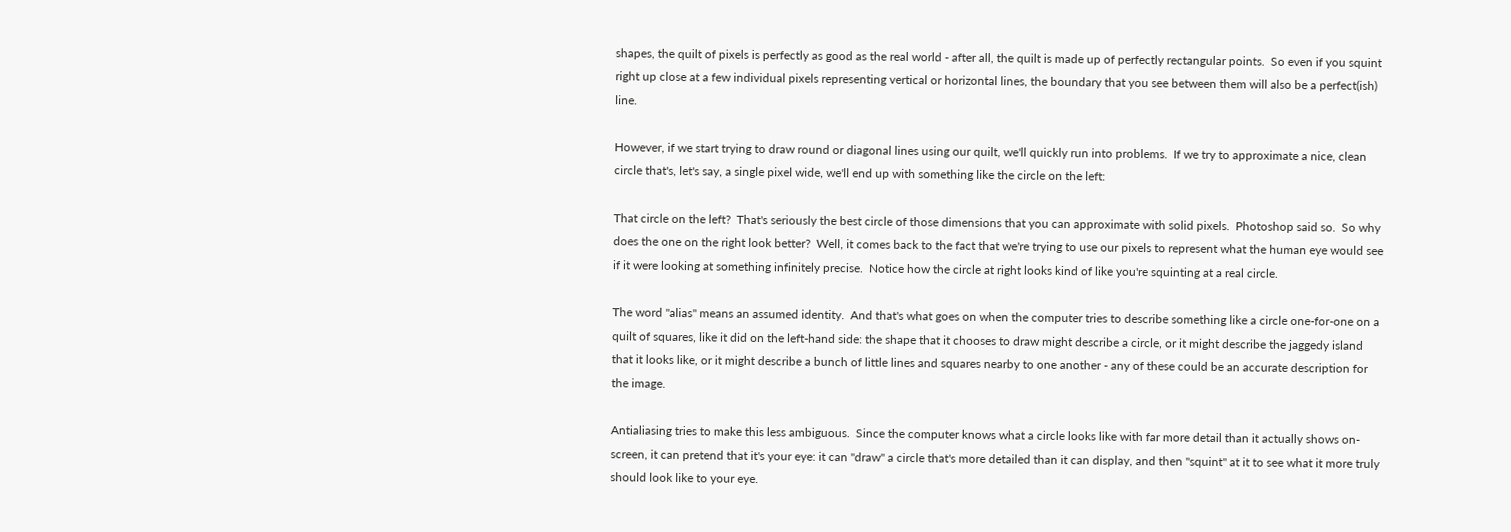shapes, the quilt of pixels is perfectly as good as the real world - after all, the quilt is made up of perfectly rectangular points.  So even if you squint right up close at a few individual pixels representing vertical or horizontal lines, the boundary that you see between them will also be a perfect(ish) line.

However, if we start trying to draw round or diagonal lines using our quilt, we'll quickly run into problems.  If we try to approximate a nice, clean circle that's, let's say, a single pixel wide, we'll end up with something like the circle on the left:

That circle on the left?  That's seriously the best circle of those dimensions that you can approximate with solid pixels.  Photoshop said so.  So why does the one on the right look better?  Well, it comes back to the fact that we're trying to use our pixels to represent what the human eye would see if it were looking at something infinitely precise.  Notice how the circle at right looks kind of like you're squinting at a real circle.

The word "alias" means an assumed identity.  And that's what goes on when the computer tries to describe something like a circle one-for-one on a quilt of squares, like it did on the left-hand side: the shape that it chooses to draw might describe a circle, or it might describe the jaggedy island that it looks like, or it might describe a bunch of little lines and squares nearby to one another - any of these could be an accurate description for the image.

Antialiasing tries to make this less ambiguous.  Since the computer knows what a circle looks like with far more detail than it actually shows on-screen, it can pretend that it's your eye: it can "draw" a circle that's more detailed than it can display, and then "squint" at it to see what it more truly should look like to your eye.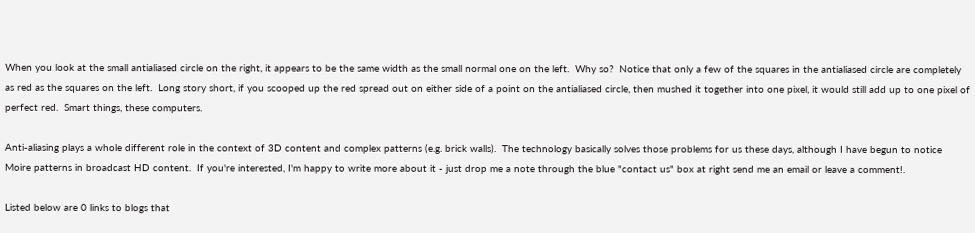When you look at the small antialiased circle on the right, it appears to be the same width as the small normal one on the left.  Why so?  Notice that only a few of the squares in the antialiased circle are completely as red as the squares on the left.  Long story short, if you scooped up the red spread out on either side of a point on the antialiased circle, then mushed it together into one pixel, it would still add up to one pixel of perfect red.  Smart things, these computers.

Anti-aliasing plays a whole different role in the context of 3D content and complex patterns (e.g. brick walls).  The technology basically solves those problems for us these days, although I have begun to notice Moire patterns in broadcast HD content.  If you're interested, I'm happy to write more about it - just drop me a note through the blue "contact us" box at right send me an email or leave a comment!.

Listed below are 0 links to blogs that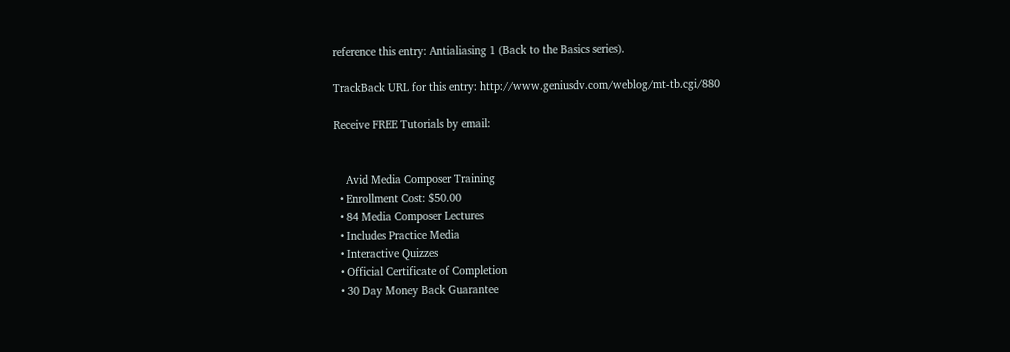reference this entry: Antialiasing 1 (Back to the Basics series).

TrackBack URL for this entry: http://www.geniusdv.com/weblog/mt-tb.cgi/880

Receive FREE Tutorials by email:


    Avid Media Composer Training
  • Enrollment Cost: $50.00
  • 84 Media Composer Lectures
  • Includes Practice Media
  • Interactive Quizzes
  • Official Certificate of Completion
  • 30 Day Money Back Guarantee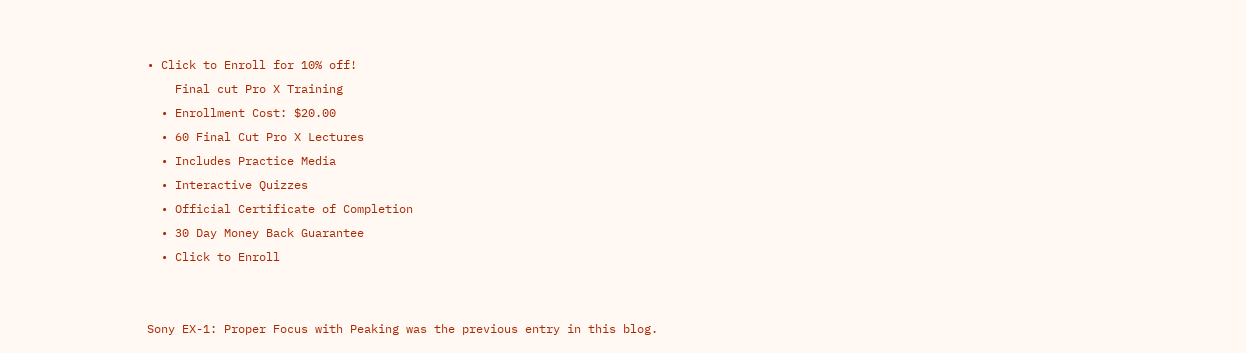• Click to Enroll for 10% off!
    Final cut Pro X Training
  • Enrollment Cost: $20.00
  • 60 Final Cut Pro X Lectures
  • Includes Practice Media
  • Interactive Quizzes
  • Official Certificate of Completion
  • 30 Day Money Back Guarantee
  • Click to Enroll


Sony EX-1: Proper Focus with Peaking was the previous entry in this blog.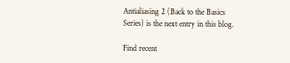Antialiasing 2 (Back to the Basics Series) is the next entry in this blog.

Find recent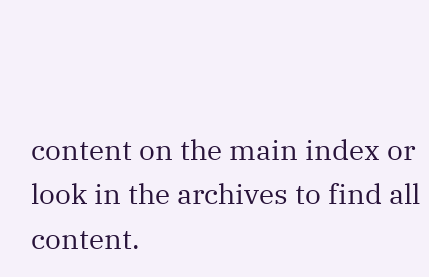content on the main index or look in the archives to find all content.